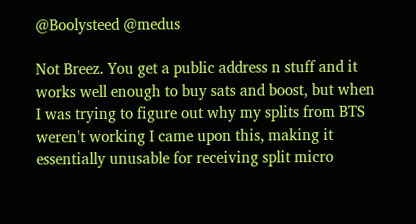@Boolysteed @medus

Not Breez. You get a public address n stuff and it works well enough to buy sats and boost, but when I was trying to figure out why my splits from BTS weren't working I came upon this, making it essentially unusable for receiving split micro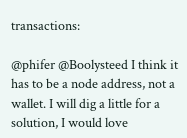transactions:

@phifer @Boolysteed I think it has to be a node address, not a wallet. I will dig a little for a solution, I would love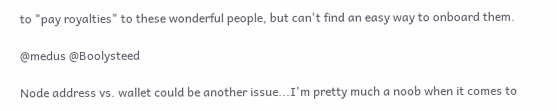to "pay royalties" to these wonderful people, but can't find an easy way to onboard them.

@medus @Boolysteed

Node address vs. wallet could be another issue...I'm pretty much a noob when it comes to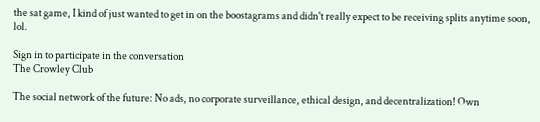the sat game, I kind of just wanted to get in on the boostagrams and didn't really expect to be receiving splits anytime soon, lol.

Sign in to participate in the conversation
The Crowley Club

The social network of the future: No ads, no corporate surveillance, ethical design, and decentralization! Own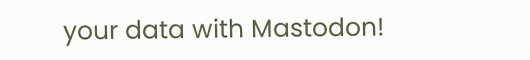your data with Mastodon!